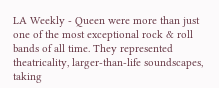LA Weekly - Queen were more than just one of the most exceptional rock & roll bands of all time. They represented theatricality, larger-than-life soundscapes, taking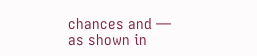chances and — as shown in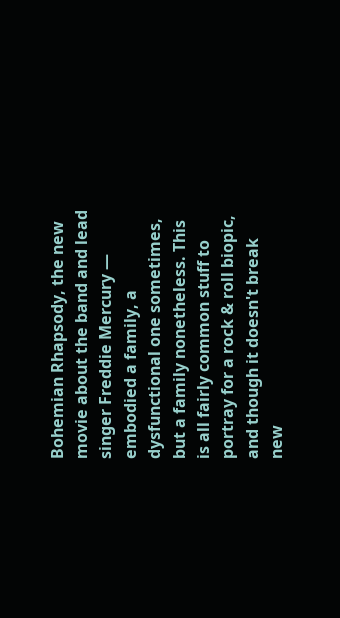Bohemian Rhapsody, the new movie about the band and lead singer Freddie Mercury — embodied a family, a dysfunctional one sometimes, but a family nonetheless. This is all fairly common stuff to portray for a rock & roll biopic, and though it doesn't break new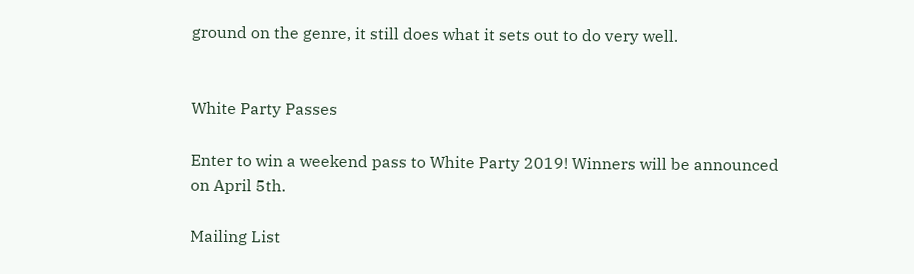ground on the genre, it still does what it sets out to do very well.


White Party Passes

Enter to win a weekend pass to White Party 2019! Winners will be announced on April 5th.

Mailing List